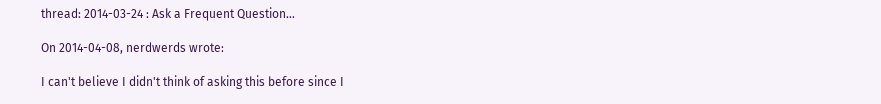thread: 2014-03-24 : Ask a Frequent Question...

On 2014-04-08, nerdwerds wrote:

I can't believe I didn't think of asking this before since I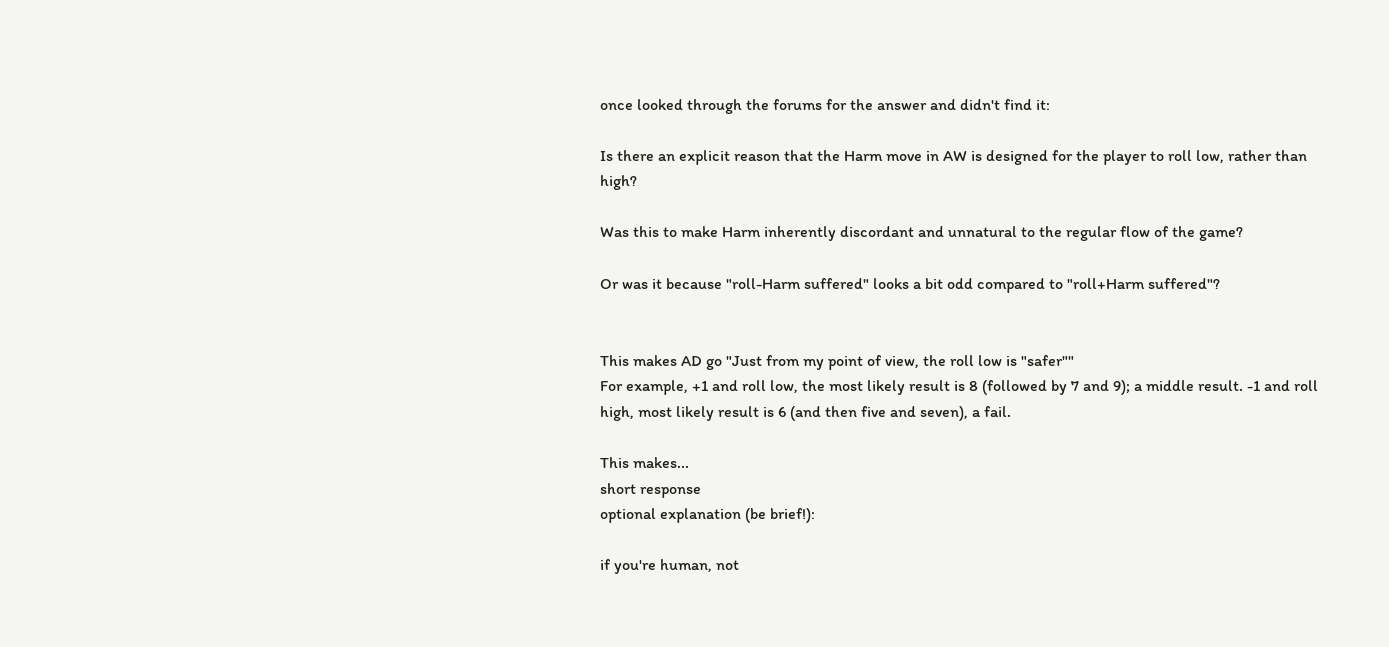once looked through the forums for the answer and didn't find it:

Is there an explicit reason that the Harm move in AW is designed for the player to roll low, rather than high?

Was this to make Harm inherently discordant and unnatural to the regular flow of the game?

Or was it because "roll-Harm suffered" looks a bit odd compared to "roll+Harm suffered"?


This makes AD go "Just from my point of view, the roll low is "safer""
For example, +1 and roll low, the most likely result is 8 (followed by 7 and 9); a middle result. -1 and roll high, most likely result is 6 (and then five and seven), a fail.

This makes...
short response
optional explanation (be brief!):

if you're human, not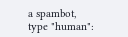a spambot, type "human":